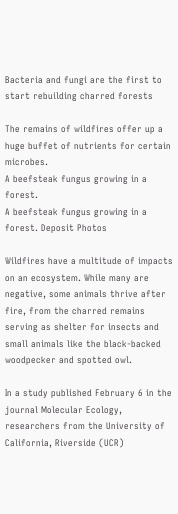Bacteria and fungi are the first to start rebuilding charred forests

The remains of wildfires offer up a huge buffet of nutrients for certain microbes.
A beefsteak fungus growing in a forest.
A beefsteak fungus growing in a forest. Deposit Photos

Wildfires have a multitude of impacts on an ecosystem. While many are negative, some animals thrive after fire, from the charred remains serving as shelter for insects and small animals like the black-backed woodpecker and spotted owl.

In a study published February 6 in the journal Molecular Ecology, researchers from the University of California, Riverside (UCR)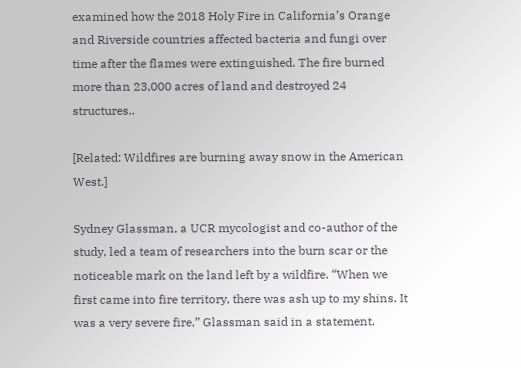examined how the 2018 Holy Fire in California’s Orange and Riverside countries affected bacteria and fungi over time after the flames were extinguished. The fire burned more than 23,000 acres of land and destroyed 24 structures..

[Related: Wildfires are burning away snow in the American West.]

Sydney Glassman, a UCR mycologist and co-author of the study, led a team of researchers into the burn scar or the noticeable mark on the land left by a wildfire. “When we first came into fire territory, there was ash up to my shins. It was a very severe fire,” Glassman said in a statement.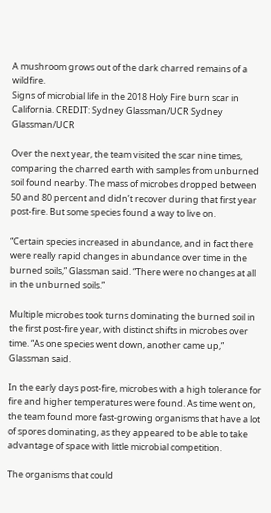A mushroom grows out of the dark charred remains of a wildfire.
Signs of microbial life in the 2018 Holy Fire burn scar in California. CREDIT: Sydney Glassman/UCR Sydney Glassman/UCR

Over the next year, the team visited the scar nine times, comparing the charred earth with samples from unburned soil found nearby. The mass of microbes dropped between 50 and 80 percent and didn’t recover during that first year post-fire. But some species found a way to live on.

“Certain species increased in abundance, and in fact there were really rapid changes in abundance over time in the burned soils,” Glassman said. “There were no changes at all in the unburned soils.”

Multiple microbes took turns dominating the burned soil in the first post-fire year, with distinct shifts in microbes over time. “As one species went down, another came up,” Glassman said.

In the early days post-fire, microbes with a high tolerance for fire and higher temperatures were found. As time went on, the team found more fast-growing organisms that have a lot of spores dominating, as they appeared to be able to take advantage of space with little microbial competition.

The organisms that could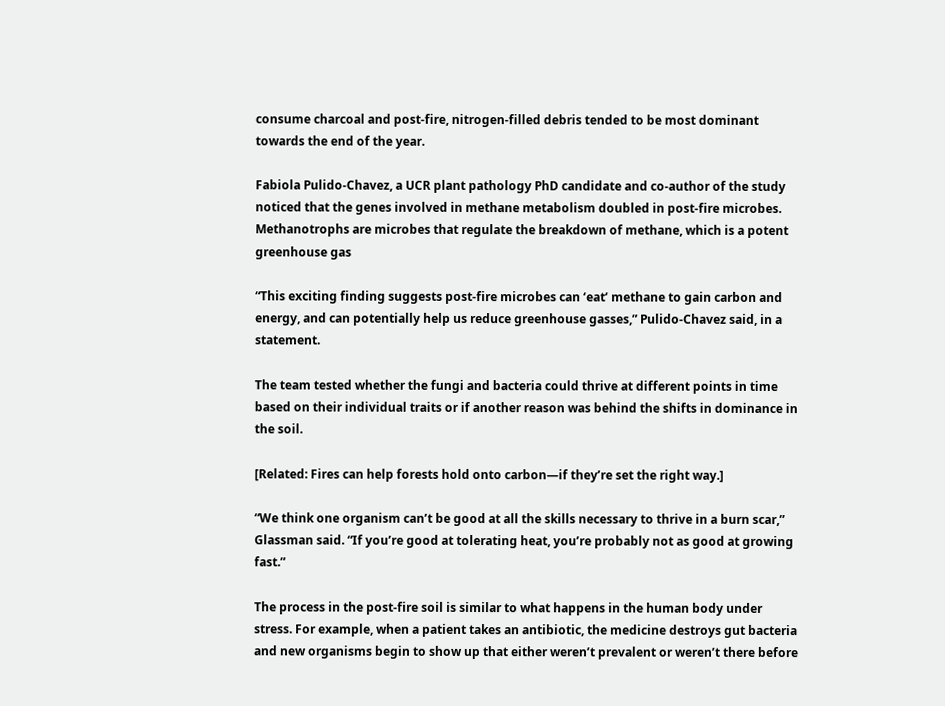consume charcoal and post-fire, nitrogen-filled debris tended to be most dominant towards the end of the year.

Fabiola Pulido-Chavez, a UCR plant pathology PhD candidate and co-author of the study noticed that the genes involved in methane metabolism doubled in post-fire microbes. Methanotrophs are microbes that regulate the breakdown of methane, which is a potent greenhouse gas

“This exciting finding suggests post-fire microbes can ‘eat’ methane to gain carbon and energy, and can potentially help us reduce greenhouse gasses,” Pulido-Chavez said, in a statement.

The team tested whether the fungi and bacteria could thrive at different points in time based on their individual traits or if another reason was behind the shifts in dominance in the soil.

[Related: Fires can help forests hold onto carbon—if they’re set the right way.]

“We think one organism can’t be good at all the skills necessary to thrive in a burn scar,” Glassman said. “If you’re good at tolerating heat, you’re probably not as good at growing fast.”

The process in the post-fire soil is similar to what happens in the human body under stress. For example, when a patient takes an antibiotic, the medicine destroys gut bacteria and new organisms begin to show up that either weren’t prevalent or weren’t there before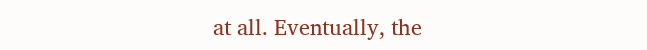at all. Eventually, the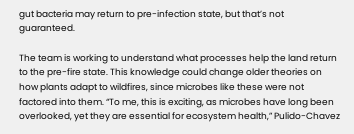gut bacteria may return to pre-infection state, but that’s not guaranteed.

The team is working to understand what processes help the land return to the pre-fire state. This knowledge could change older theories on how plants adapt to wildfires, since microbes like these were not factored into them. “To me, this is exciting, as microbes have long been overlooked, yet they are essential for ecosystem health,” Pulido-Chavez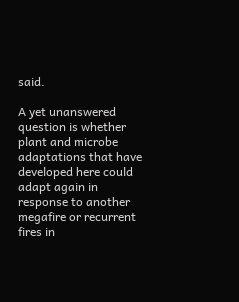said.

A yet unanswered question is whether plant and microbe adaptations that have developed here could adapt again in response to another megafire or recurrent fires in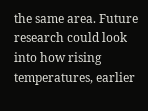the same area. Future research could look into how rising temperatures, earlier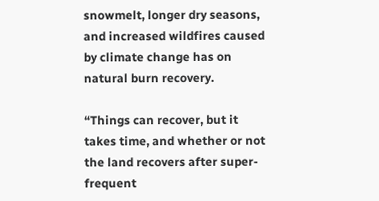snowmelt, longer dry seasons, and increased wildfires caused by climate change has on natural burn recovery.

“Things can recover, but it takes time, and whether or not the land recovers after super-frequent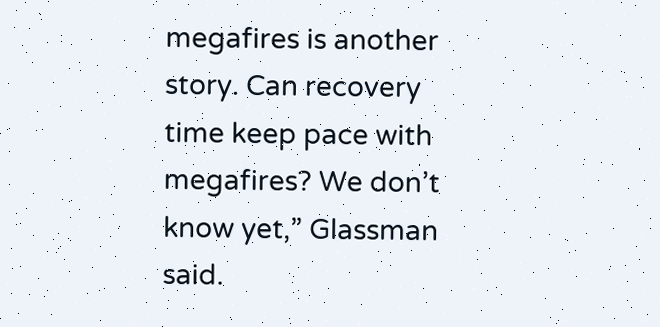megafires is another story. Can recovery time keep pace with megafires? We don’t know yet,” Glassman said.